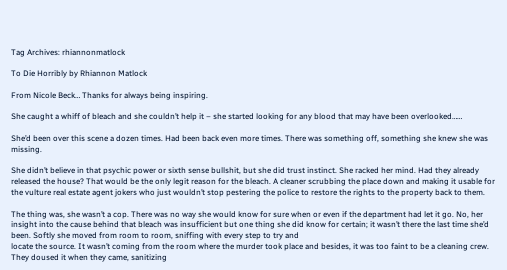Tag Archives: rhiannonmatlock

To Die Horribly by Rhiannon Matlock

From Nicole Beck… Thanks for always being inspiring.

She caught a whiff of bleach and she couldn’t help it – she started looking for any blood that may have been overlooked……

She’d been over this scene a dozen times. Had been back even more times. There was something off, something she knew she was missing.

She didn’t believe in that psychic power or sixth sense bullshit, but she did trust instinct. She racked her mind. Had they already released the house? That would be the only legit reason for the bleach. A cleaner scrubbing the place down and making it usable for the vulture real estate agent jokers who just wouldn’t stop pestering the police to restore the rights to the property back to them.

The thing was, she wasn’t a cop. There was no way she would know for sure when or even if the department had let it go. No, her insight into the cause behind that bleach was insufficient but one thing she did know for certain; it wasn’t there the last time she’d been. Softly she moved from room to room, sniffing with every step to try and
locate the source. It wasn’t coming from the room where the murder took place and besides, it was too faint to be a cleaning crew. They doused it when they came, sanitizing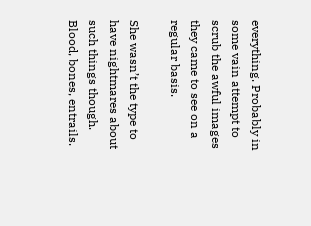everything. Probably in some vain attempt to scrub the awful images they came to see on a regular basis.

She wasn’t the type to have nightmares about such things though. Blood, bones, entrails.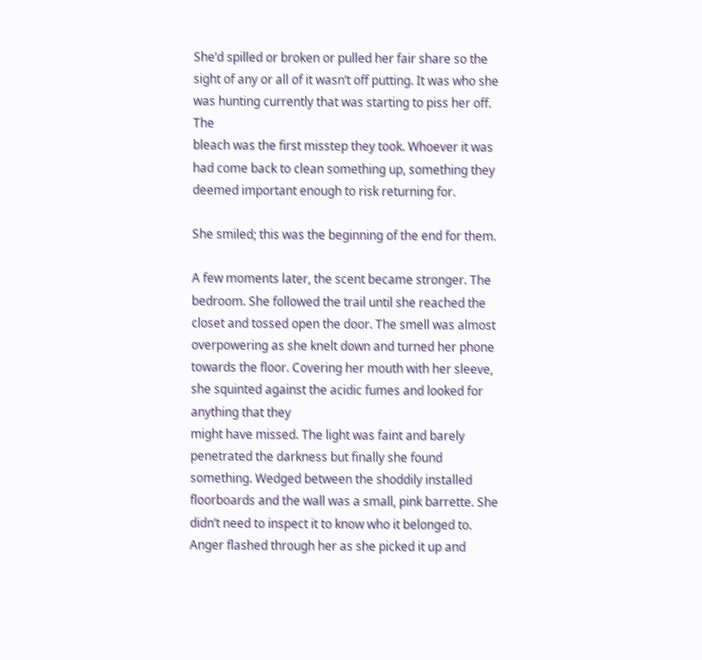She’d spilled or broken or pulled her fair share so the sight of any or all of it wasn’t off putting. It was who she was hunting currently that was starting to piss her off. The
bleach was the first misstep they took. Whoever it was had come back to clean something up, something they deemed important enough to risk returning for.

She smiled; this was the beginning of the end for them.

A few moments later, the scent became stronger. The bedroom. She followed the trail until she reached the closet and tossed open the door. The smell was almost overpowering as she knelt down and turned her phone towards the floor. Covering her mouth with her sleeve, she squinted against the acidic fumes and looked for anything that they
might have missed. The light was faint and barely penetrated the darkness but finally she found something. Wedged between the shoddily installed floorboards and the wall was a small, pink barrette. She didn’t need to inspect it to know who it belonged to. Anger flashed through her as she picked it up and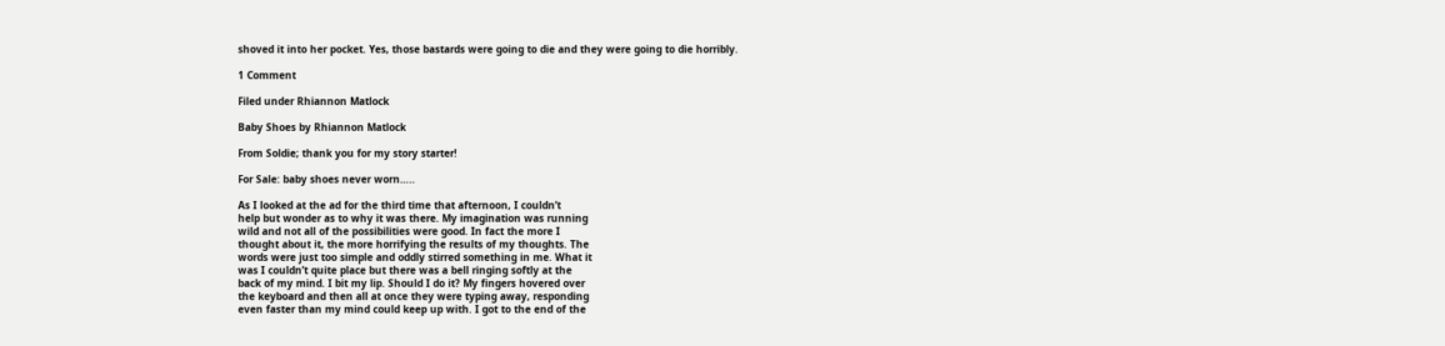shoved it into her pocket. Yes, those bastards were going to die and they were going to die horribly.

1 Comment

Filed under Rhiannon Matlock

Baby Shoes by Rhiannon Matlock

From Soldie; thank you for my story starter!

For Sale: baby shoes never worn…..

As I looked at the ad for the third time that afternoon, I couldn’t
help but wonder as to why it was there. My imagination was running
wild and not all of the possibilities were good. In fact the more I
thought about it, the more horrifying the results of my thoughts. The
words were just too simple and oddly stirred something in me. What it
was I couldn’t quite place but there was a bell ringing softly at the
back of my mind. I bit my lip. Should I do it? My fingers hovered over
the keyboard and then all at once they were typing away, responding
even faster than my mind could keep up with. I got to the end of the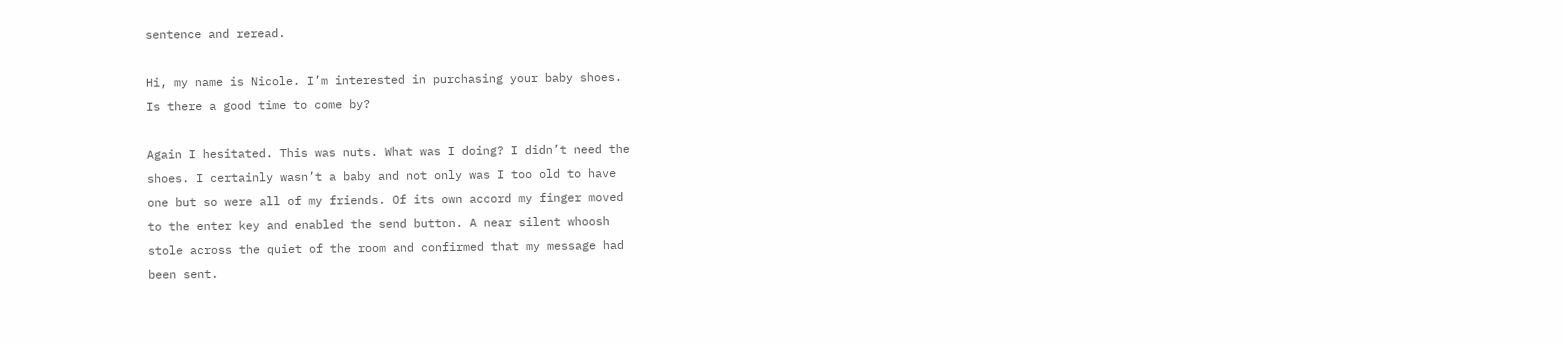sentence and reread.

Hi, my name is Nicole. I’m interested in purchasing your baby shoes.
Is there a good time to come by?

Again I hesitated. This was nuts. What was I doing? I didn’t need the
shoes. I certainly wasn’t a baby and not only was I too old to have
one but so were all of my friends. Of its own accord my finger moved
to the enter key and enabled the send button. A near silent whoosh
stole across the quiet of the room and confirmed that my message had
been sent.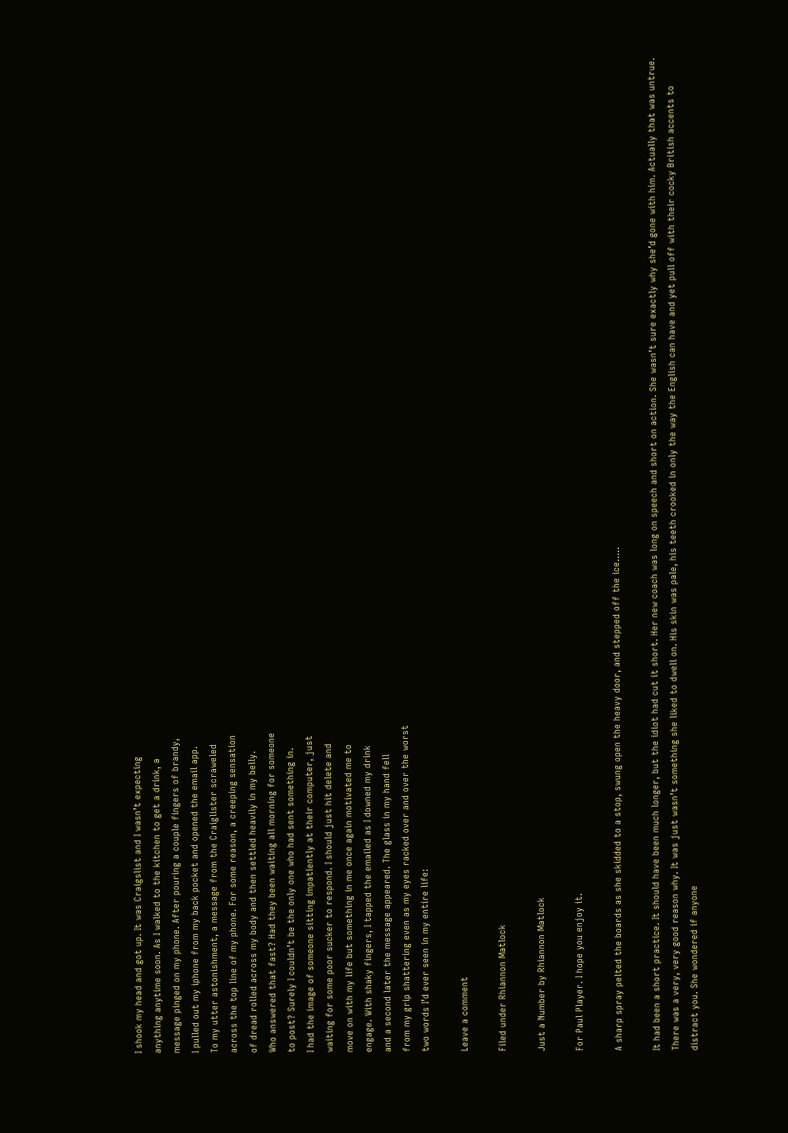I shook my head and got up. It was Craigslist and I wasn’t expecting
anything anytime soon. As I walked to the kitchen to get a drink, a
message pinged on my phone. After pouring a couple fingers of brandy,
I pulled out my iphone from my back pocket and opened the email app.
To my utter astonishment, a message from the Craiglister scraweled
across the top line of my phone. For some reason, a creeping sensation
of dread rolled across my body and then settled heavily in my belly.
Who answered that fast? Had they been waiting all morning for someone
to post? Surely I couldn’t be the only one who had sent something in.
I had the image of someone sitting impatiently at their computer, just
waiting for some poor sucker to respond. I should just hit delete and
move on with my life but something in me once again motivated me to
engage. With shaky fingers, I tapped the emailed as I downed my drink
and a second later the message appeared. The glass in my hand fell
from my grip shattering even as my eyes racked over and over the worst
two words I’d ever seen in my entire life:

Leave a comment

Filed under Rhiannon Matlock

Just a Number by Rhiannon Matlock

For Paul Player. I hope you enjoy it.

A sharp spray pelted the boards as she skidded to a stop, swung open the heavy door, and stepped off the ice…..

It had been a short practice. It should have been much longer, but the idiot had cut it short. Her new coach was long on speech and short on action. She wasn’t sure exactly why she’d gone with him. Actually that was untrue. There was a very, very good reason why. It was just wasn’t something she liked to dwell on. His skin was pale, his teeth crooked in only the way the English can have and yet pull off with their cocky British accents to distract you. She wondered if anyone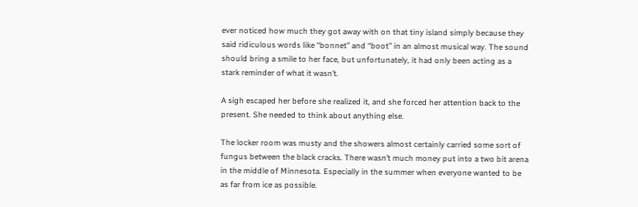ever noticed how much they got away with on that tiny island simply because they said ridiculous words like “bonnet” and “boot” in an almost musical way. The sound should bring a smile to her face, but unfortunately, it had only been acting as a stark reminder of what it wasn’t.

A sigh escaped her before she realized it, and she forced her attention back to the present. She needed to think about anything else.

The locker room was musty and the showers almost certainly carried some sort of fungus between the black cracks. There wasn’t much money put into a two bit arena in the middle of Minnesota. Especially in the summer when everyone wanted to be as far from ice as possible.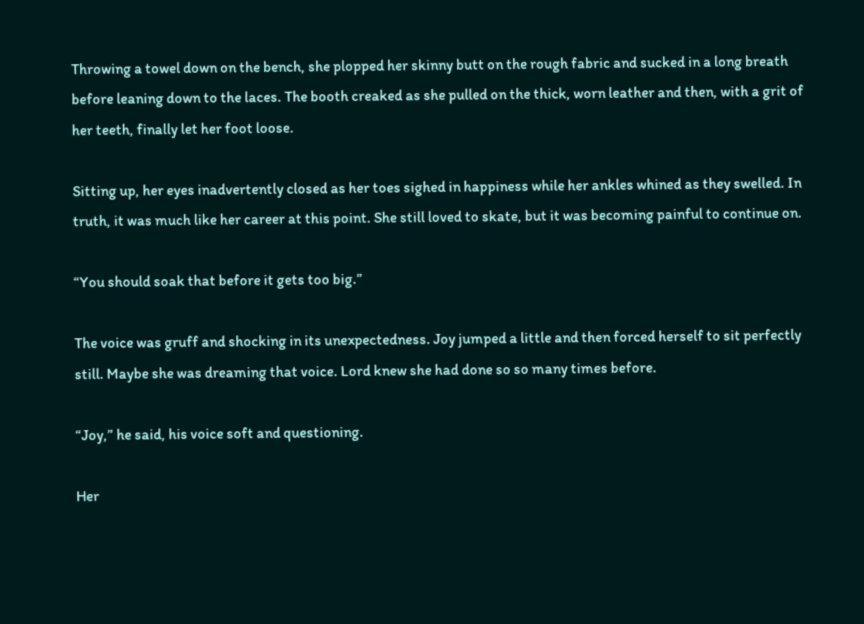Throwing a towel down on the bench, she plopped her skinny butt on the rough fabric and sucked in a long breath before leaning down to the laces. The booth creaked as she pulled on the thick, worn leather and then, with a grit of her teeth, finally let her foot loose.

Sitting up, her eyes inadvertently closed as her toes sighed in happiness while her ankles whined as they swelled. In truth, it was much like her career at this point. She still loved to skate, but it was becoming painful to continue on.

“You should soak that before it gets too big.”

The voice was gruff and shocking in its unexpectedness. Joy jumped a little and then forced herself to sit perfectly still. Maybe she was dreaming that voice. Lord knew she had done so so many times before.

“Joy,” he said, his voice soft and questioning.

Her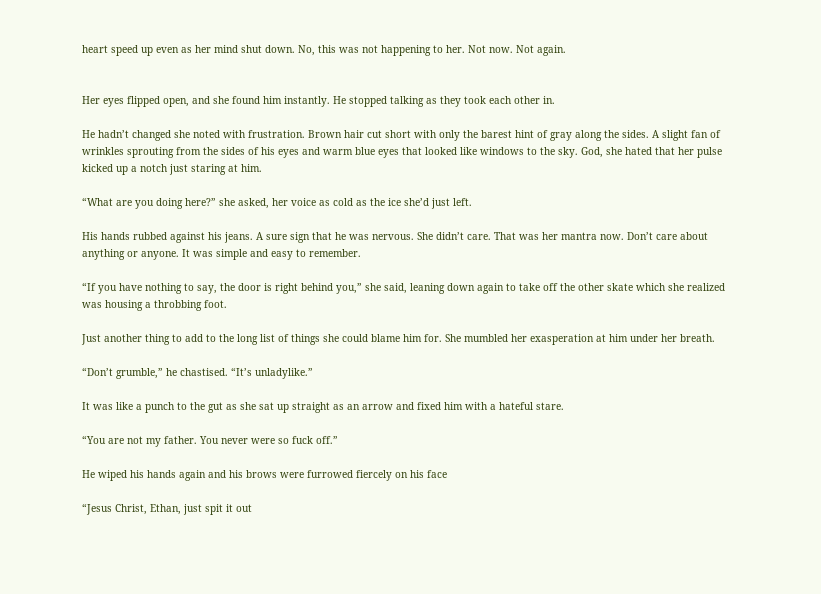heart speed up even as her mind shut down. No, this was not happening to her. Not now. Not again.


Her eyes flipped open, and she found him instantly. He stopped talking as they took each other in.

He hadn’t changed she noted with frustration. Brown hair cut short with only the barest hint of gray along the sides. A slight fan of wrinkles sprouting from the sides of his eyes and warm blue eyes that looked like windows to the sky. God, she hated that her pulse kicked up a notch just staring at him.

“What are you doing here?” she asked, her voice as cold as the ice she’d just left.

His hands rubbed against his jeans. A sure sign that he was nervous. She didn’t care. That was her mantra now. Don’t care about anything or anyone. It was simple and easy to remember.

“If you have nothing to say, the door is right behind you,” she said, leaning down again to take off the other skate which she realized was housing a throbbing foot.

Just another thing to add to the long list of things she could blame him for. She mumbled her exasperation at him under her breath.

“Don’t grumble,” he chastised. “It’s unladylike.”

It was like a punch to the gut as she sat up straight as an arrow and fixed him with a hateful stare.

“You are not my father. You never were so fuck off.”

He wiped his hands again and his brows were furrowed fiercely on his face

“Jesus Christ, Ethan, just spit it out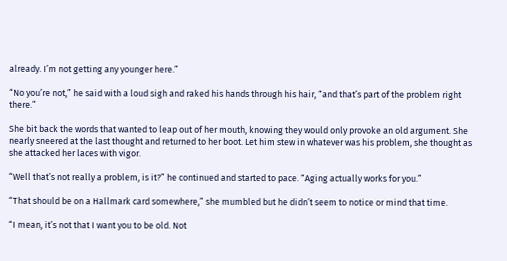already. I’m not getting any younger here.”

“No you’re not,” he said with a loud sigh and raked his hands through his hair, “and that’s part of the problem right there.”

She bit back the words that wanted to leap out of her mouth, knowing they would only provoke an old argument. She nearly sneered at the last thought and returned to her boot. Let him stew in whatever was his problem, she thought as she attacked her laces with vigor.

“Well that’s not really a problem, is it?” he continued and started to pace. “Aging actually works for you.”

“That should be on a Hallmark card somewhere,” she mumbled but he didn’t seem to notice or mind that time.

“I mean, it’s not that I want you to be old. Not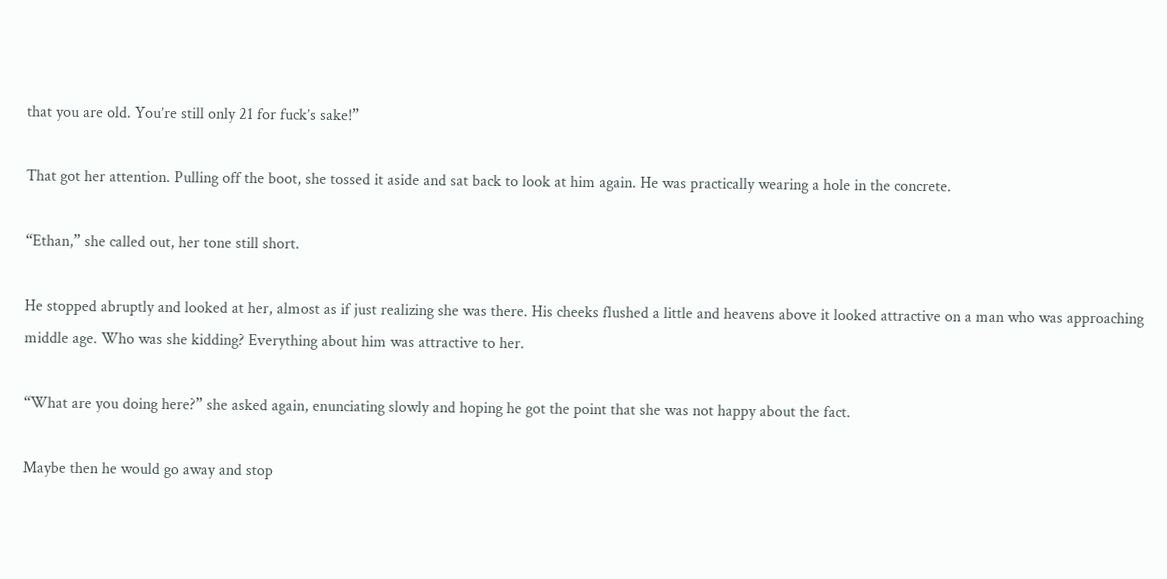that you are old. You’re still only 21 for fuck’s sake!”

That got her attention. Pulling off the boot, she tossed it aside and sat back to look at him again. He was practically wearing a hole in the concrete.

“Ethan,” she called out, her tone still short.

He stopped abruptly and looked at her, almost as if just realizing she was there. His cheeks flushed a little and heavens above it looked attractive on a man who was approaching middle age. Who was she kidding? Everything about him was attractive to her.

“What are you doing here?” she asked again, enunciating slowly and hoping he got the point that she was not happy about the fact.

Maybe then he would go away and stop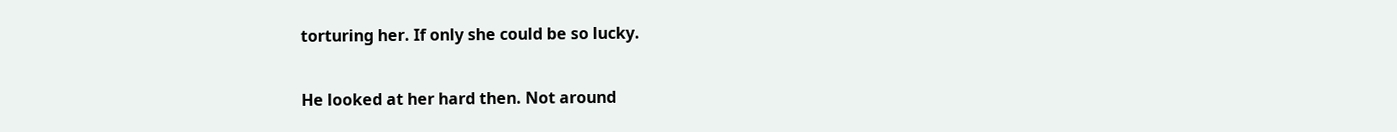torturing her. If only she could be so lucky.

He looked at her hard then. Not around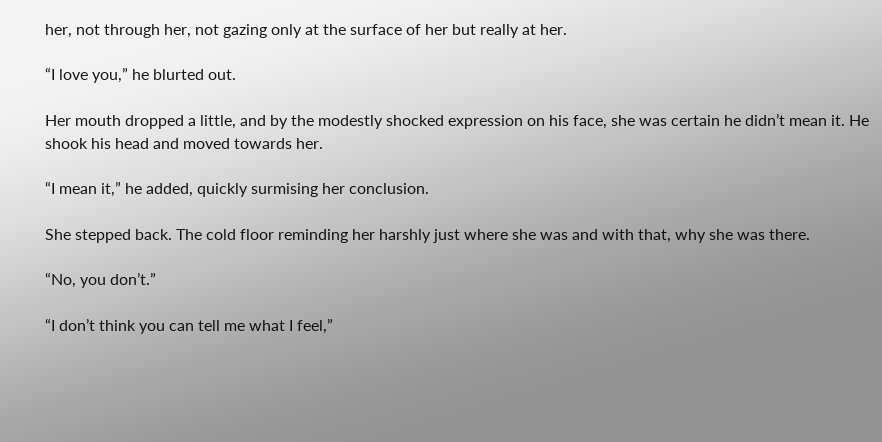her, not through her, not gazing only at the surface of her but really at her.

“I love you,” he blurted out.

Her mouth dropped a little, and by the modestly shocked expression on his face, she was certain he didn’t mean it. He shook his head and moved towards her.

“I mean it,” he added, quickly surmising her conclusion.

She stepped back. The cold floor reminding her harshly just where she was and with that, why she was there.

“No, you don’t.”

“I don’t think you can tell me what I feel,”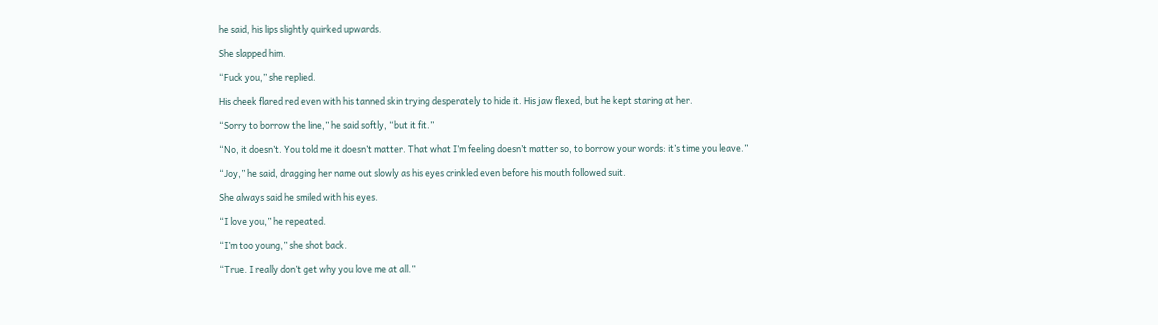he said, his lips slightly quirked upwards.

She slapped him.

“Fuck you,” she replied.

His cheek flared red even with his tanned skin trying desperately to hide it. His jaw flexed, but he kept staring at her.

“Sorry to borrow the line,” he said softly, “but it fit.”

“No, it doesn’t. You told me it doesn’t matter. That what I’m feeling doesn’t matter so, to borrow your words: it’s time you leave.”

“Joy,” he said, dragging her name out slowly as his eyes crinkled even before his mouth followed suit.

She always said he smiled with his eyes.

“I love you,” he repeated.

“I’m too young,” she shot back.

“True. I really don’t get why you love me at all.”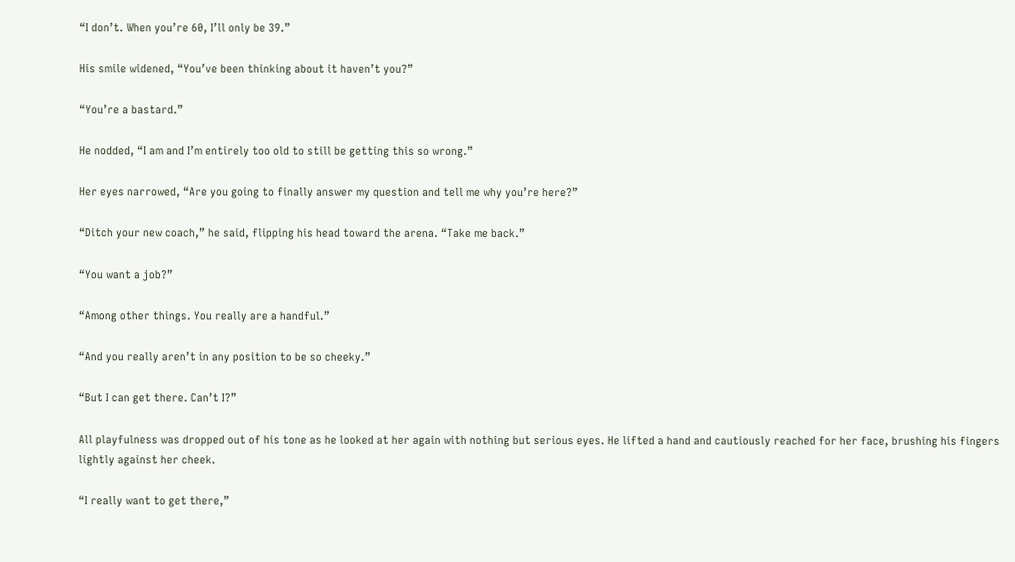“I don’t. When you’re 60, I’ll only be 39.”

His smile widened, “You’ve been thinking about it haven’t you?”

“You’re a bastard.”

He nodded, “I am and I’m entirely too old to still be getting this so wrong.”

Her eyes narrowed, “Are you going to finally answer my question and tell me why you’re here?”

“Ditch your new coach,” he said, flipping his head toward the arena. “Take me back.”

“You want a job?”

“Among other things. You really are a handful.”

“And you really aren’t in any position to be so cheeky.”

“But I can get there. Can’t I?”

All playfulness was dropped out of his tone as he looked at her again with nothing but serious eyes. He lifted a hand and cautiously reached for her face, brushing his fingers lightly against her cheek.

“I really want to get there,”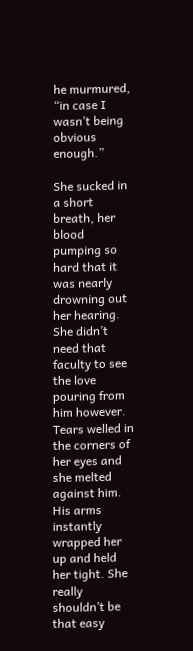he murmured, “in case I wasn’t being obvious enough.”

She sucked in a short breath, her blood pumping so hard that it was nearly drowning out her hearing. She didn’t need that faculty to see the love pouring from him however. Tears welled in the corners of her eyes and she melted against him. His arms instantly wrapped her up and held her tight. She really shouldn’t be that easy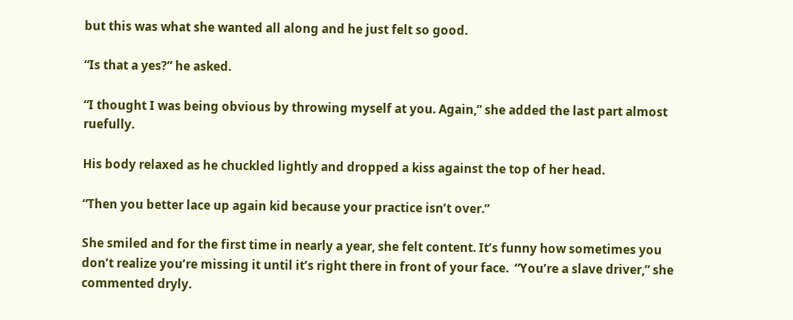but this was what she wanted all along and he just felt so good.

“Is that a yes?” he asked.

“I thought I was being obvious by throwing myself at you. Again,” she added the last part almost ruefully.

His body relaxed as he chuckled lightly and dropped a kiss against the top of her head.

“Then you better lace up again kid because your practice isn’t over.”

She smiled and for the first time in nearly a year, she felt content. It’s funny how sometimes you don’t realize you’re missing it until it’s right there in front of your face.  “You’re a slave driver,” she commented dryly.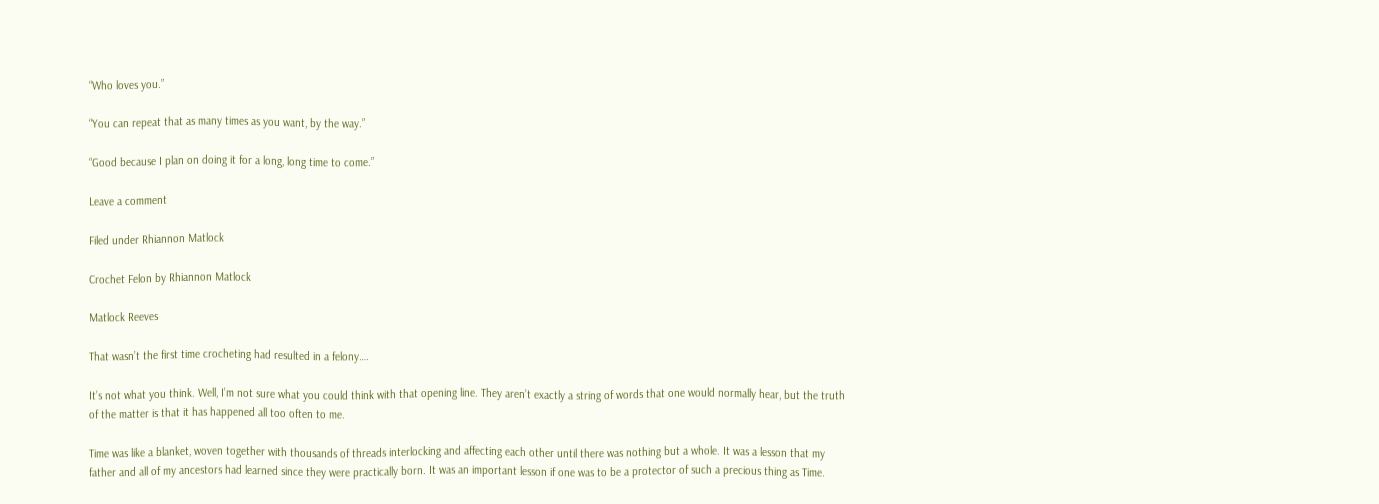“Who loves you.”

“You can repeat that as many times as you want, by the way.”

“Good because I plan on doing it for a long, long time to come.”

Leave a comment

Filed under Rhiannon Matlock

Crochet Felon by Rhiannon Matlock

Matlock Reeves

That wasn’t the first time crocheting had resulted in a felony….

It’s not what you think. Well, I’m not sure what you could think with that opening line. They aren’t exactly a string of words that one would normally hear, but the truth of the matter is that it has happened all too often to me.

Time was like a blanket, woven together with thousands of threads interlocking and affecting each other until there was nothing but a whole. It was a lesson that my father and all of my ancestors had learned since they were practically born. It was an important lesson if one was to be a protector of such a precious thing as Time.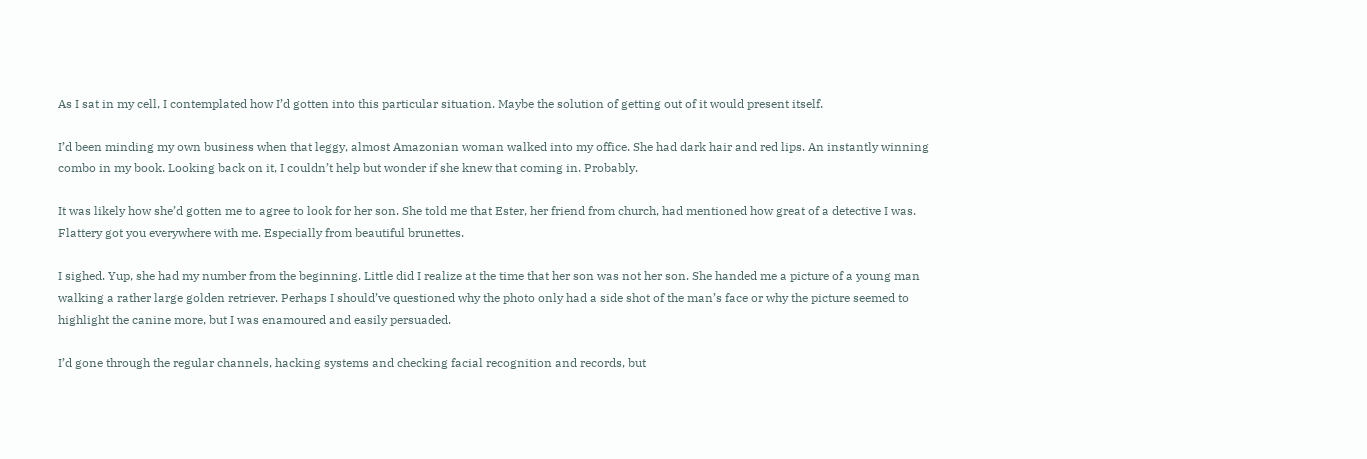As I sat in my cell, I contemplated how I’d gotten into this particular situation. Maybe the solution of getting out of it would present itself.

I’d been minding my own business when that leggy, almost Amazonian woman walked into my office. She had dark hair and red lips. An instantly winning combo in my book. Looking back on it, I couldn’t help but wonder if she knew that coming in. Probably.

It was likely how she’d gotten me to agree to look for her son. She told me that Ester, her friend from church, had mentioned how great of a detective I was. Flattery got you everywhere with me. Especially from beautiful brunettes.

I sighed. Yup, she had my number from the beginning. Little did I realize at the time that her son was not her son. She handed me a picture of a young man walking a rather large golden retriever. Perhaps I should’ve questioned why the photo only had a side shot of the man’s face or why the picture seemed to highlight the canine more, but I was enamoured and easily persuaded.

I’d gone through the regular channels, hacking systems and checking facial recognition and records, but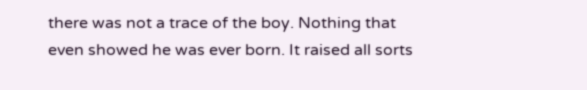there was not a trace of the boy. Nothing that even showed he was ever born. It raised all sorts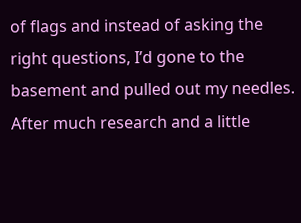of flags and instead of asking the right questions, I’d gone to the basement and pulled out my needles. After much research and a little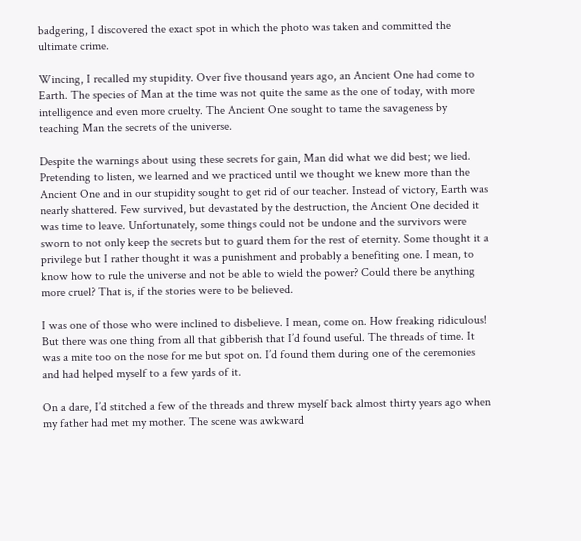badgering, I discovered the exact spot in which the photo was taken and committed the ultimate crime.

Wincing, I recalled my stupidity. Over five thousand years ago, an Ancient One had come to Earth. The species of Man at the time was not quite the same as the one of today, with more intelligence and even more cruelty. The Ancient One sought to tame the savageness by teaching Man the secrets of the universe.

Despite the warnings about using these secrets for gain, Man did what we did best; we lied. Pretending to listen, we learned and we practiced until we thought we knew more than the Ancient One and in our stupidity sought to get rid of our teacher. Instead of victory, Earth was nearly shattered. Few survived, but devastated by the destruction, the Ancient One decided it was time to leave. Unfortunately, some things could not be undone and the survivors were sworn to not only keep the secrets but to guard them for the rest of eternity. Some thought it a privilege but I rather thought it was a punishment and probably a benefiting one. I mean, to know how to rule the universe and not be able to wield the power? Could there be anything more cruel? That is, if the stories were to be believed.

I was one of those who were inclined to disbelieve. I mean, come on. How freaking ridiculous! But there was one thing from all that gibberish that I’d found useful. The threads of time. It was a mite too on the nose for me but spot on. I’d found them during one of the ceremonies and had helped myself to a few yards of it.

On a dare, I’d stitched a few of the threads and threw myself back almost thirty years ago when my father had met my mother. The scene was awkward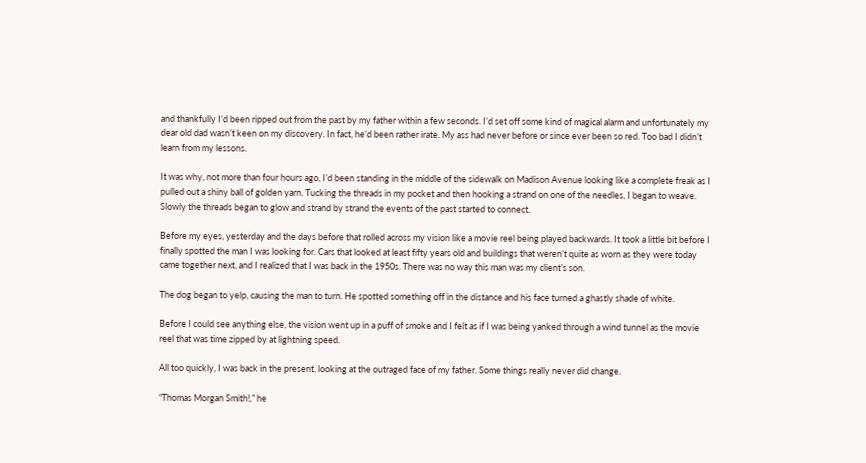and thankfully I’d been ripped out from the past by my father within a few seconds. I’d set off some kind of magical alarm and unfortunately my dear old dad wasn’t keen on my discovery. In fact, he’d been rather irate. My ass had never before or since ever been so red. Too bad I didn’t learn from my lessons.

It was why, not more than four hours ago, I’d been standing in the middle of the sidewalk on Madison Avenue looking like a complete freak as I pulled out a shiny ball of golden yarn. Tucking the threads in my pocket and then hooking a strand on one of the needles, I began to weave.  Slowly the threads began to glow and strand by strand the events of the past started to connect.

Before my eyes, yesterday and the days before that rolled across my vision like a movie reel being played backwards. It took a little bit before I finally spotted the man I was looking for. Cars that looked at least fifty years old and buildings that weren’t quite as worn as they were today came together next, and I realized that I was back in the 1950s. There was no way this man was my client’s son.

The dog began to yelp, causing the man to turn. He spotted something off in the distance and his face turned a ghastly shade of white.

Before I could see anything else, the vision went up in a puff of smoke and I felt as if I was being yanked through a wind tunnel as the movie reel that was time zipped by at lightning speed.

All too quickly, I was back in the present, looking at the outraged face of my father. Some things really never did change.

“Thomas Morgan Smith!,” he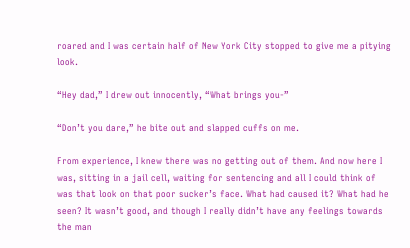roared and I was certain half of New York City stopped to give me a pitying look.

“Hey dad,” I drew out innocently, “What brings you-”

“Don’t you dare,” he bite out and slapped cuffs on me.

From experience, I knew there was no getting out of them. And now here I was, sitting in a jail cell, waiting for sentencing and all I could think of was that look on that poor sucker’s face. What had caused it? What had he seen? It wasn’t good, and though I really didn’t have any feelings towards the man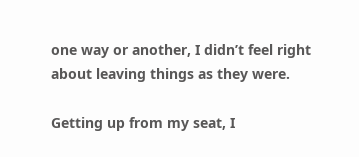one way or another, I didn’t feel right about leaving things as they were.

Getting up from my seat, I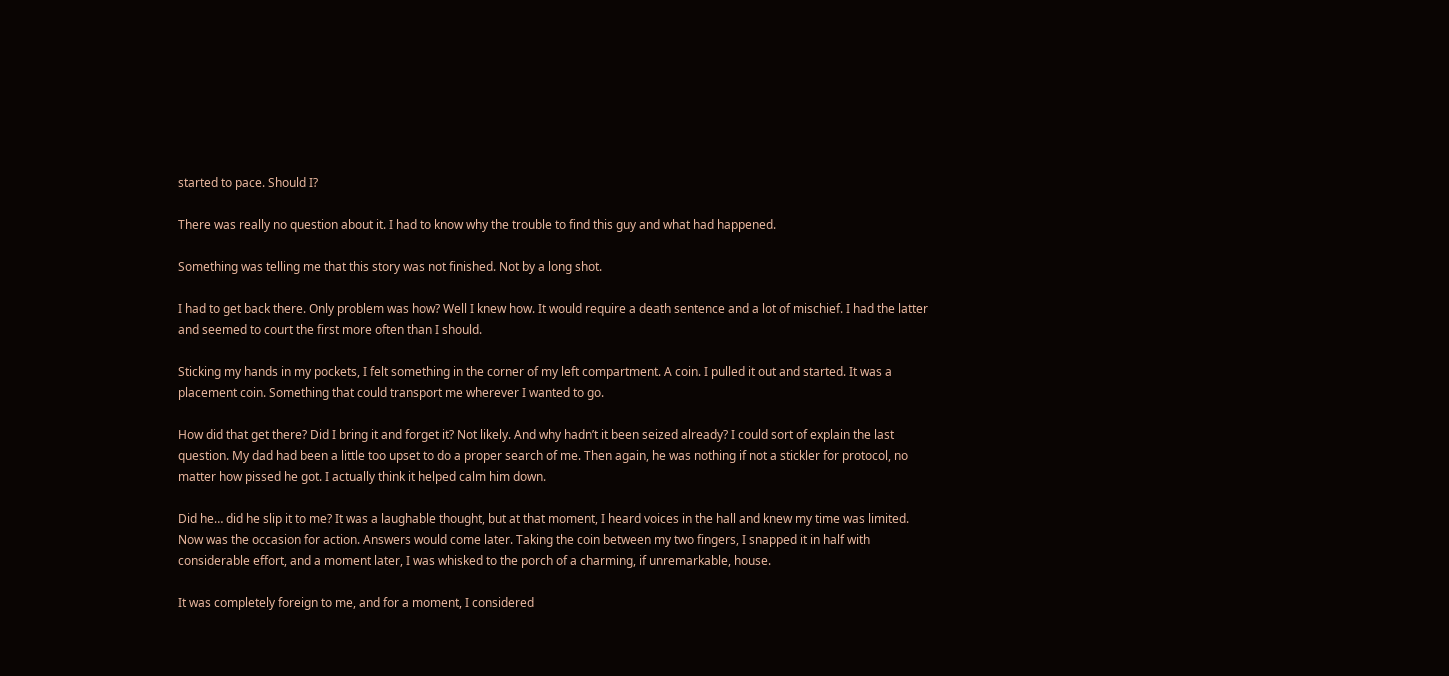started to pace. Should I?

There was really no question about it. I had to know why the trouble to find this guy and what had happened.

Something was telling me that this story was not finished. Not by a long shot.

I had to get back there. Only problem was how? Well I knew how. It would require a death sentence and a lot of mischief. I had the latter and seemed to court the first more often than I should.

Sticking my hands in my pockets, I felt something in the corner of my left compartment. A coin. I pulled it out and started. It was a placement coin. Something that could transport me wherever I wanted to go.

How did that get there? Did I bring it and forget it? Not likely. And why hadn’t it been seized already? I could sort of explain the last question. My dad had been a little too upset to do a proper search of me. Then again, he was nothing if not a stickler for protocol, no matter how pissed he got. I actually think it helped calm him down.

Did he… did he slip it to me? It was a laughable thought, but at that moment, I heard voices in the hall and knew my time was limited. Now was the occasion for action. Answers would come later. Taking the coin between my two fingers, I snapped it in half with considerable effort, and a moment later, I was whisked to the porch of a charming, if unremarkable, house.

It was completely foreign to me, and for a moment, I considered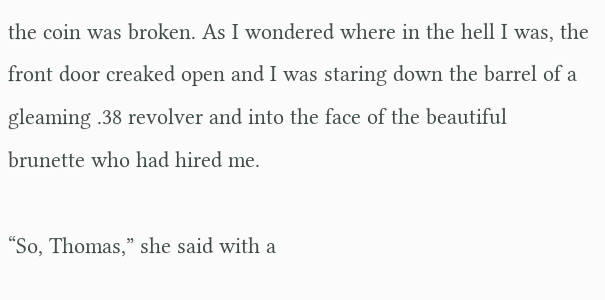the coin was broken. As I wondered where in the hell I was, the front door creaked open and I was staring down the barrel of a gleaming .38 revolver and into the face of the beautiful brunette who had hired me.

“So, Thomas,” she said with a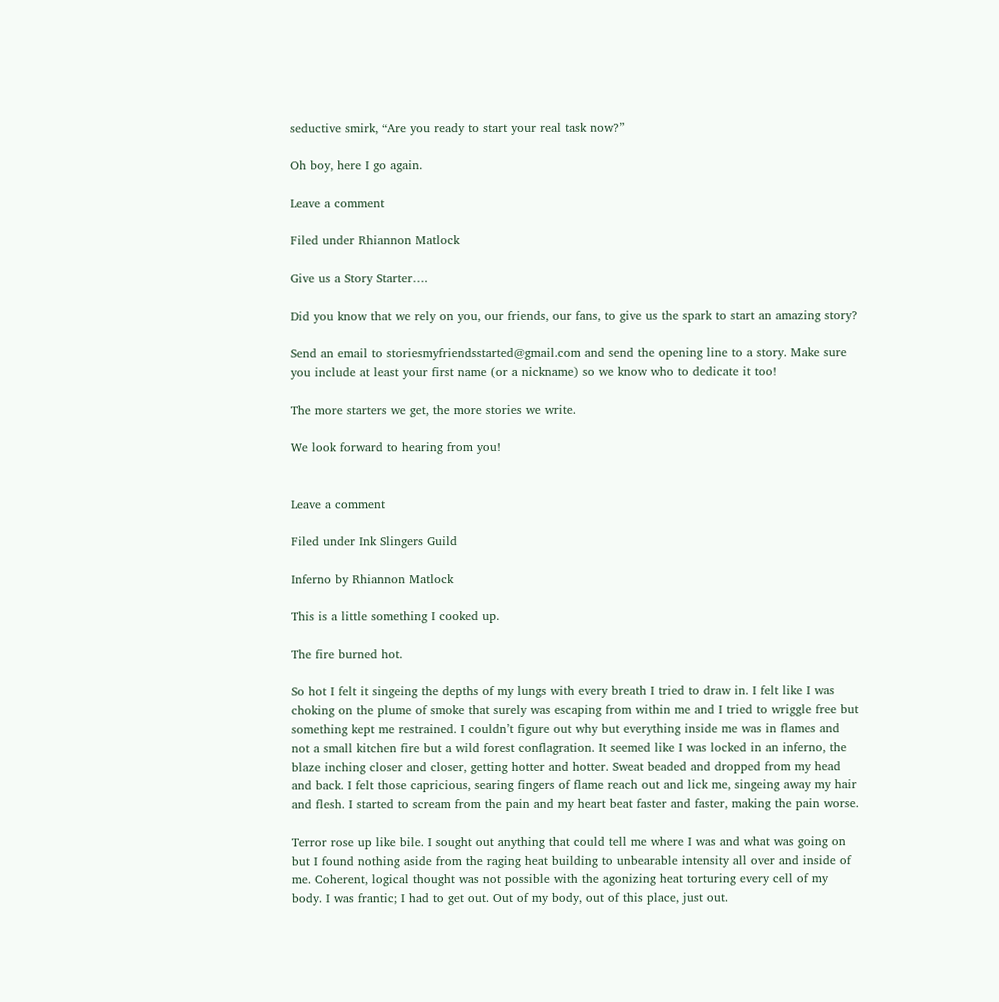seductive smirk, “Are you ready to start your real task now?”

Oh boy, here I go again.

Leave a comment

Filed under Rhiannon Matlock

Give us a Story Starter….

Did you know that we rely on you, our friends, our fans, to give us the spark to start an amazing story?

Send an email to storiesmyfriendsstarted@gmail.com and send the opening line to a story. Make sure you include at least your first name (or a nickname) so we know who to dedicate it too!

The more starters we get, the more stories we write.

We look forward to hearing from you!


Leave a comment

Filed under Ink Slingers Guild

Inferno by Rhiannon Matlock

This is a little something I cooked up.

The fire burned hot.

So hot I felt it singeing the depths of my lungs with every breath I tried to draw in. I felt like I was choking on the plume of smoke that surely was escaping from within me and I tried to wriggle free but something kept me restrained. I couldn’t figure out why but everything inside me was in flames and not a small kitchen fire but a wild forest conflagration. It seemed like I was locked in an inferno, the blaze inching closer and closer, getting hotter and hotter. Sweat beaded and dropped from my head and back. I felt those capricious, searing fingers of flame reach out and lick me, singeing away my hair and flesh. I started to scream from the pain and my heart beat faster and faster, making the pain worse.

Terror rose up like bile. I sought out anything that could tell me where I was and what was going on but I found nothing aside from the raging heat building to unbearable intensity all over and inside of me. Coherent, logical thought was not possible with the agonizing heat torturing every cell of my body. I was frantic; I had to get out. Out of my body, out of this place, just out.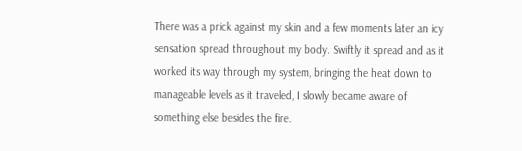There was a prick against my skin and a few moments later an icy sensation spread throughout my body. Swiftly it spread and as it worked its way through my system, bringing the heat down to manageable levels as it traveled, I slowly became aware of something else besides the fire.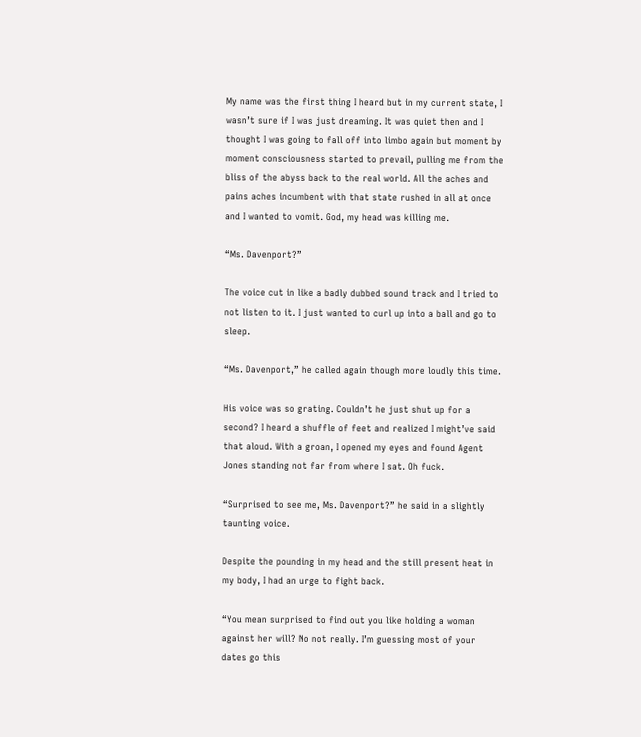My name was the first thing I heard but in my current state, I wasn’t sure if I was just dreaming. It was quiet then and I thought I was going to fall off into limbo again but moment by moment consciousness started to prevail, pulling me from the bliss of the abyss back to the real world. All the aches and pains aches incumbent with that state rushed in all at once and I wanted to vomit. God, my head was killing me.

“Ms. Davenport?”

The voice cut in like a badly dubbed sound track and I tried to not listen to it. I just wanted to curl up into a ball and go to sleep.

“Ms. Davenport,” he called again though more loudly this time.

His voice was so grating. Couldn’t he just shut up for a second? I heard a shuffle of feet and realized I might’ve said that aloud. With a groan, I opened my eyes and found Agent Jones standing not far from where I sat. Oh fuck.

“Surprised to see me, Ms. Davenport?” he said in a slightly taunting voice.

Despite the pounding in my head and the still present heat in my body, I had an urge to fight back.

“You mean surprised to find out you like holding a woman against her will? No not really. I’m guessing most of your dates go this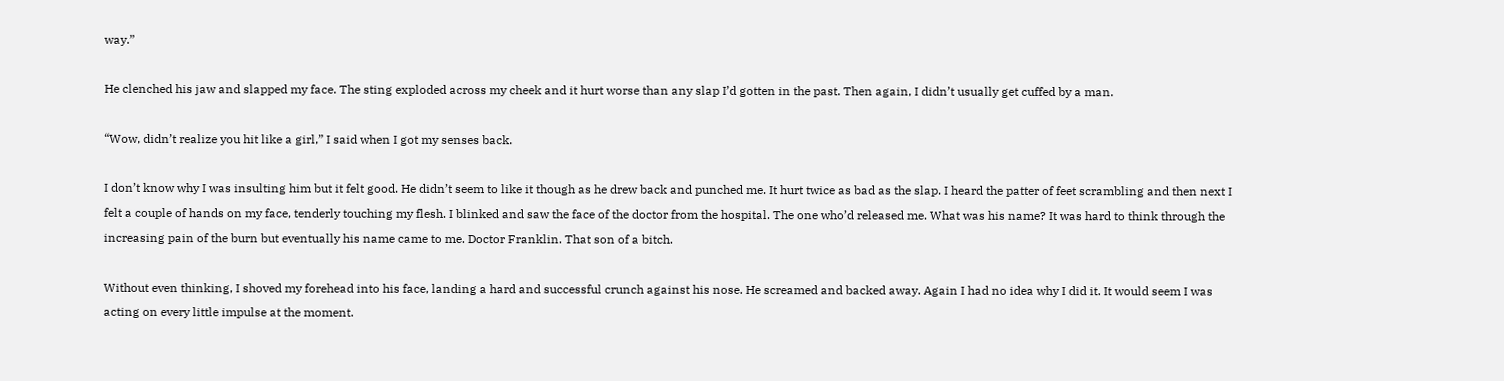way.”

He clenched his jaw and slapped my face. The sting exploded across my cheek and it hurt worse than any slap I’d gotten in the past. Then again, I didn’t usually get cuffed by a man.

“Wow, didn’t realize you hit like a girl,” I said when I got my senses back.

I don’t know why I was insulting him but it felt good. He didn’t seem to like it though as he drew back and punched me. It hurt twice as bad as the slap. I heard the patter of feet scrambling and then next I felt a couple of hands on my face, tenderly touching my flesh. I blinked and saw the face of the doctor from the hospital. The one who’d released me. What was his name? It was hard to think through the increasing pain of the burn but eventually his name came to me. Doctor Franklin. That son of a bitch.

Without even thinking, I shoved my forehead into his face, landing a hard and successful crunch against his nose. He screamed and backed away. Again I had no idea why I did it. It would seem I was acting on every little impulse at the moment.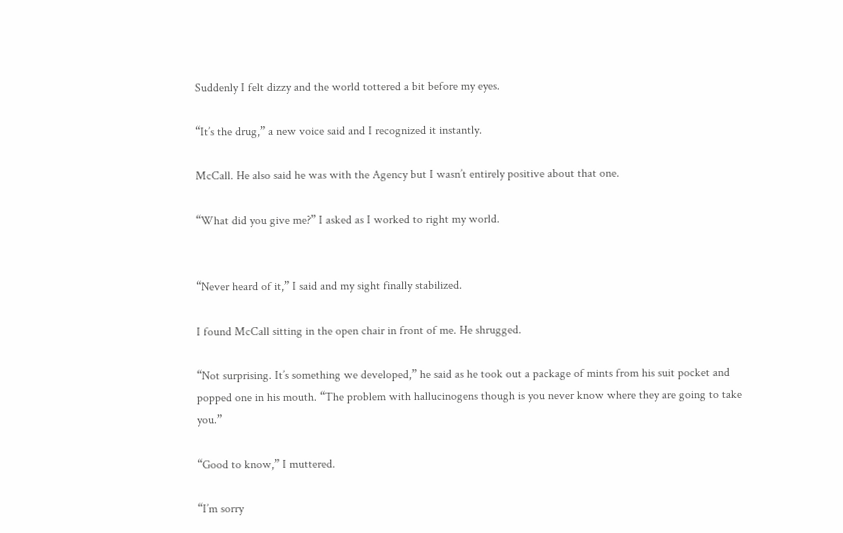Suddenly I felt dizzy and the world tottered a bit before my eyes.

“It’s the drug,” a new voice said and I recognized it instantly.

McCall. He also said he was with the Agency but I wasn’t entirely positive about that one.

“What did you give me?” I asked as I worked to right my world.


“Never heard of it,” I said and my sight finally stabilized.

I found McCall sitting in the open chair in front of me. He shrugged.

“Not surprising. It’s something we developed,” he said as he took out a package of mints from his suit pocket and popped one in his mouth. “The problem with hallucinogens though is you never know where they are going to take you.”

“Good to know,” I muttered.

“I’m sorry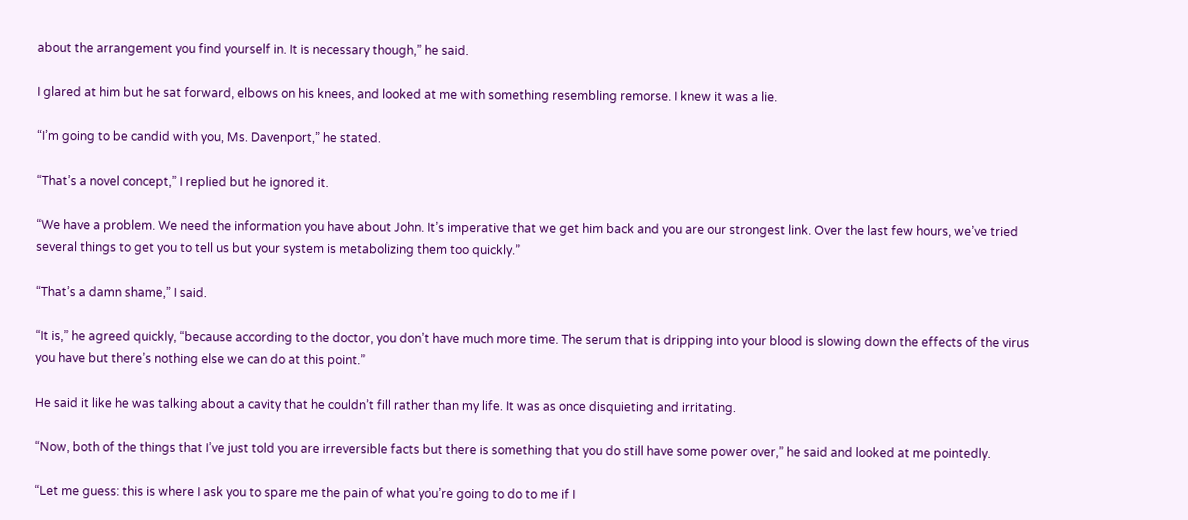about the arrangement you find yourself in. It is necessary though,” he said.

I glared at him but he sat forward, elbows on his knees, and looked at me with something resembling remorse. I knew it was a lie.

“I’m going to be candid with you, Ms. Davenport,” he stated.

“That’s a novel concept,” I replied but he ignored it.

“We have a problem. We need the information you have about John. It’s imperative that we get him back and you are our strongest link. Over the last few hours, we’ve tried several things to get you to tell us but your system is metabolizing them too quickly.”

“That’s a damn shame,” I said.

“It is,” he agreed quickly, “because according to the doctor, you don’t have much more time. The serum that is dripping into your blood is slowing down the effects of the virus you have but there’s nothing else we can do at this point.”

He said it like he was talking about a cavity that he couldn’t fill rather than my life. It was as once disquieting and irritating.

“Now, both of the things that I’ve just told you are irreversible facts but there is something that you do still have some power over,” he said and looked at me pointedly.

“Let me guess: this is where I ask you to spare me the pain of what you’re going to do to me if I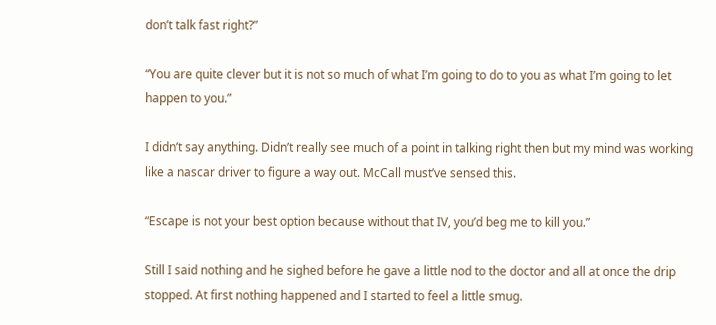don’t talk fast right?”

“You are quite clever but it is not so much of what I’m going to do to you as what I’m going to let happen to you.”

I didn’t say anything. Didn’t really see much of a point in talking right then but my mind was working like a nascar driver to figure a way out. McCall must’ve sensed this.

“Escape is not your best option because without that IV, you’d beg me to kill you.”

Still I said nothing and he sighed before he gave a little nod to the doctor and all at once the drip stopped. At first nothing happened and I started to feel a little smug.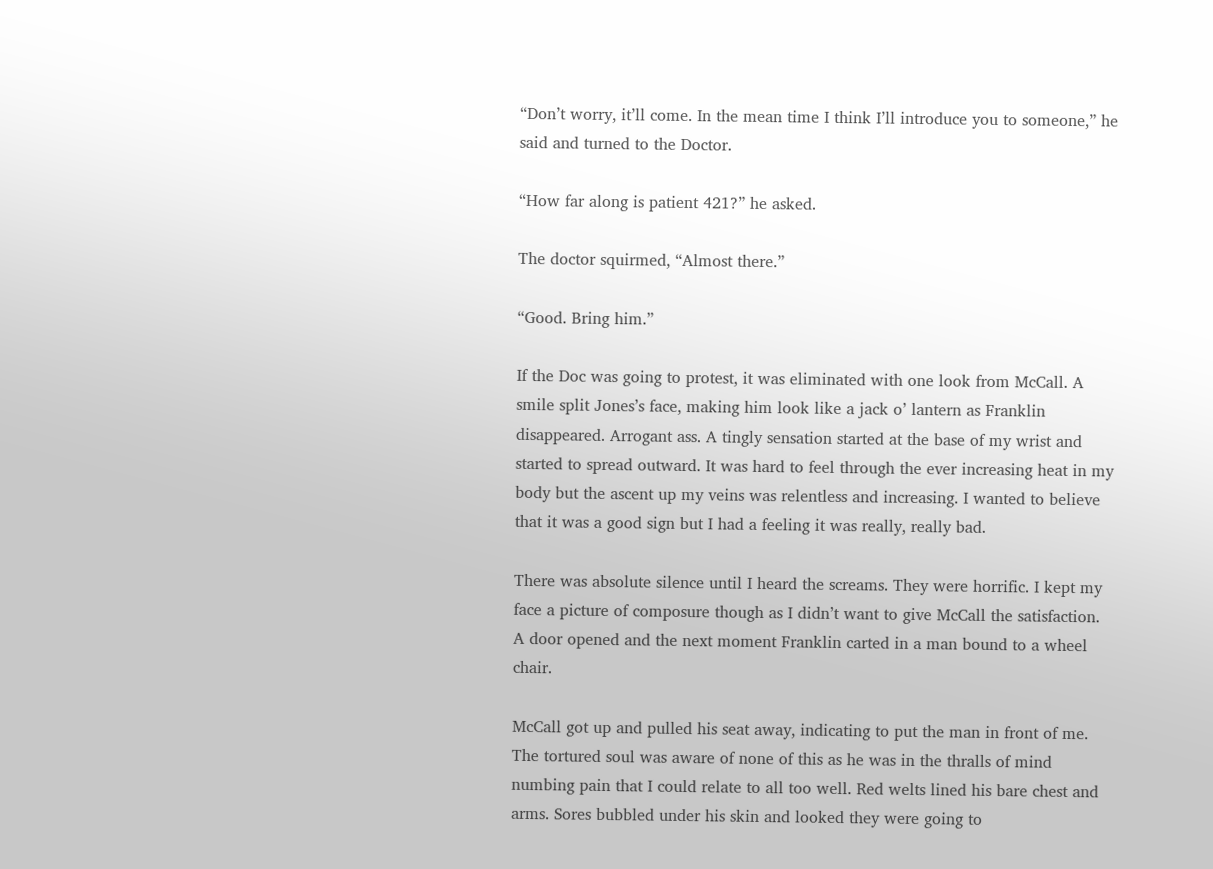“Don’t worry, it’ll come. In the mean time I think I’ll introduce you to someone,” he said and turned to the Doctor.

“How far along is patient 421?” he asked.

The doctor squirmed, “Almost there.”

“Good. Bring him.”

If the Doc was going to protest, it was eliminated with one look from McCall. A smile split Jones’s face, making him look like a jack o’ lantern as Franklin disappeared. Arrogant ass. A tingly sensation started at the base of my wrist and started to spread outward. It was hard to feel through the ever increasing heat in my body but the ascent up my veins was relentless and increasing. I wanted to believe that it was a good sign but I had a feeling it was really, really bad.

There was absolute silence until I heard the screams. They were horrific. I kept my face a picture of composure though as I didn’t want to give McCall the satisfaction. A door opened and the next moment Franklin carted in a man bound to a wheel chair.

McCall got up and pulled his seat away, indicating to put the man in front of me. The tortured soul was aware of none of this as he was in the thralls of mind numbing pain that I could relate to all too well. Red welts lined his bare chest and arms. Sores bubbled under his skin and looked they were going to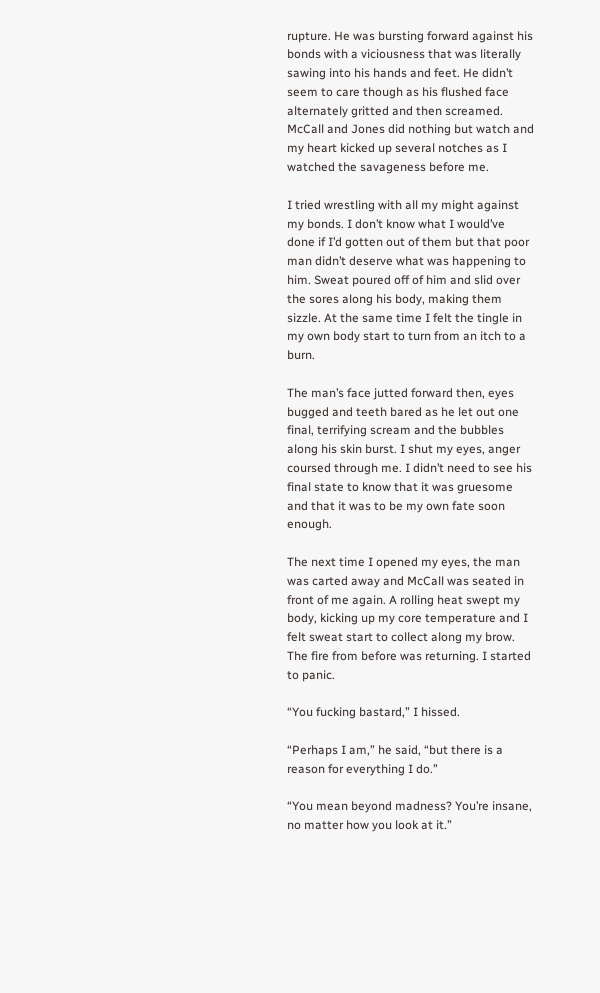rupture. He was bursting forward against his bonds with a viciousness that was literally sawing into his hands and feet. He didn’t seem to care though as his flushed face alternately gritted and then screamed. McCall and Jones did nothing but watch and my heart kicked up several notches as I watched the savageness before me.

I tried wrestling with all my might against my bonds. I don’t know what I would’ve done if I’d gotten out of them but that poor man didn’t deserve what was happening to him. Sweat poured off of him and slid over the sores along his body, making them sizzle. At the same time I felt the tingle in my own body start to turn from an itch to a burn.

The man’s face jutted forward then, eyes bugged and teeth bared as he let out one final, terrifying scream and the bubbles along his skin burst. I shut my eyes, anger coursed through me. I didn’t need to see his final state to know that it was gruesome and that it was to be my own fate soon enough.

The next time I opened my eyes, the man was carted away and McCall was seated in front of me again. A rolling heat swept my body, kicking up my core temperature and I felt sweat start to collect along my brow. The fire from before was returning. I started to panic.

“You fucking bastard,” I hissed.

“Perhaps I am,” he said, “but there is a reason for everything I do.”

“You mean beyond madness? You’re insane, no matter how you look at it.”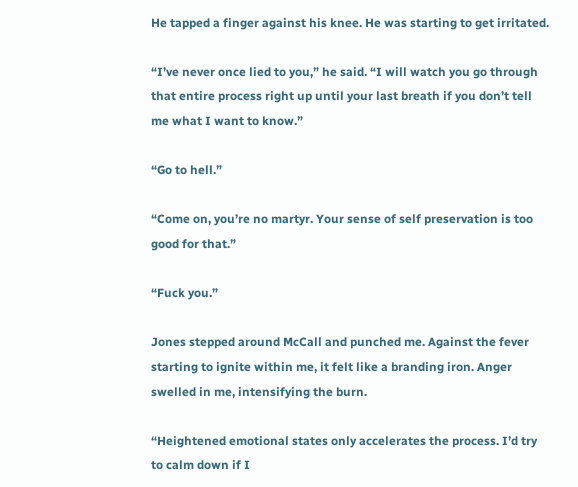He tapped a finger against his knee. He was starting to get irritated.

“I’ve never once lied to you,” he said. “I will watch you go through that entire process right up until your last breath if you don’t tell me what I want to know.”

“Go to hell.”

“Come on, you’re no martyr. Your sense of self preservation is too good for that.”

“Fuck you.”

Jones stepped around McCall and punched me. Against the fever starting to ignite within me, it felt like a branding iron. Anger swelled in me, intensifying the burn.

“Heightened emotional states only accelerates the process. I’d try to calm down if I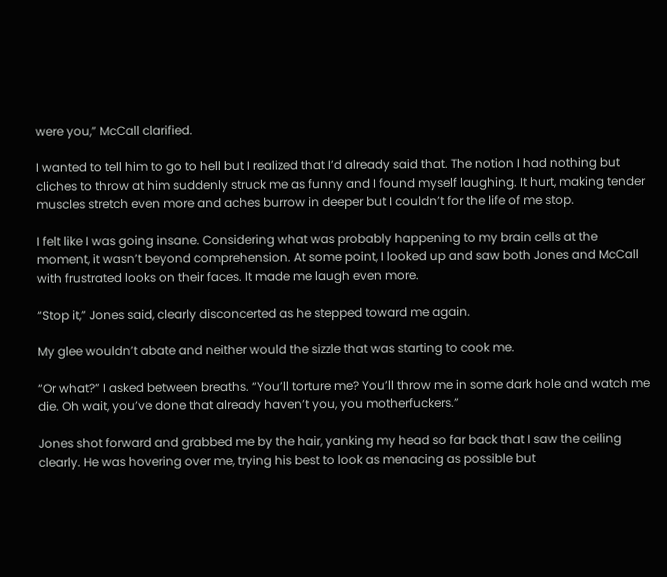were you,” McCall clarified.

I wanted to tell him to go to hell but I realized that I’d already said that. The notion I had nothing but cliches to throw at him suddenly struck me as funny and I found myself laughing. It hurt, making tender muscles stretch even more and aches burrow in deeper but I couldn’t for the life of me stop.

I felt like I was going insane. Considering what was probably happening to my brain cells at the moment, it wasn’t beyond comprehension. At some point, I looked up and saw both Jones and McCall with frustrated looks on their faces. It made me laugh even more.

“Stop it,” Jones said, clearly disconcerted as he stepped toward me again.

My glee wouldn’t abate and neither would the sizzle that was starting to cook me.

“Or what?” I asked between breaths. “You’ll torture me? You’ll throw me in some dark hole and watch me die. Oh wait, you’ve done that already haven’t you, you motherfuckers.”

Jones shot forward and grabbed me by the hair, yanking my head so far back that I saw the ceiling clearly. He was hovering over me, trying his best to look as menacing as possible but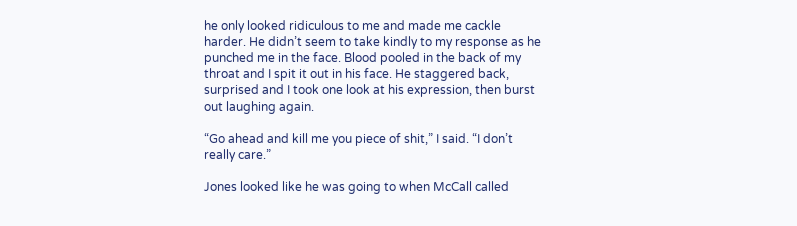he only looked ridiculous to me and made me cackle harder. He didn’t seem to take kindly to my response as he punched me in the face. Blood pooled in the back of my throat and I spit it out in his face. He staggered back, surprised and I took one look at his expression, then burst out laughing again.

“Go ahead and kill me you piece of shit,” I said. “I don’t really care.”

Jones looked like he was going to when McCall called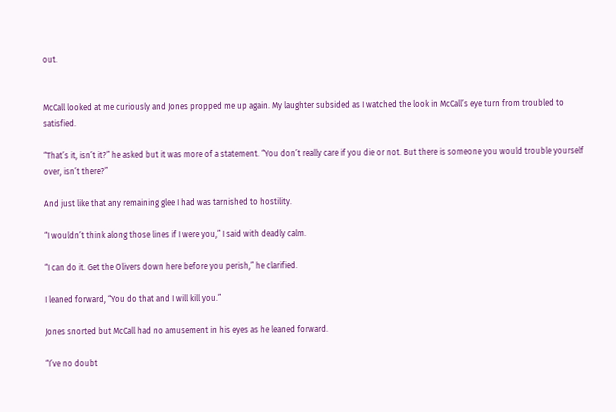out.


McCall looked at me curiously and Jones propped me up again. My laughter subsided as I watched the look in McCall’s eye turn from troubled to satisfied.

“That’s it, isn’t it?” he asked but it was more of a statement. “You don’t really care if you die or not. But there is someone you would trouble yourself over, isn’t there?”

And just like that any remaining glee I had was tarnished to hostility.

“I wouldn’t think along those lines if I were you,” I said with deadly calm.

“I can do it. Get the Olivers down here before you perish,” he clarified.

I leaned forward, “You do that and I will kill you.”

Jones snorted but McCall had no amusement in his eyes as he leaned forward.

“I’ve no doubt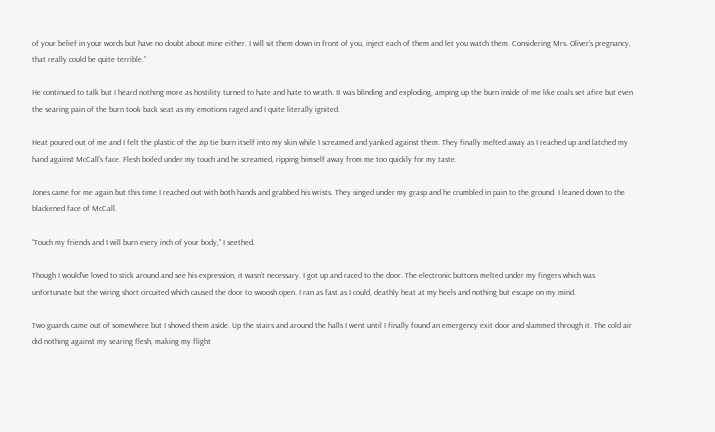of your belief in your words but have no doubt about mine either. I will sit them down in front of you, inject each of them and let you watch them. Considering Mrs. Oliver’s pregnancy, that really could be quite terrible.”

He continued to talk but I heard nothing more as hostility turned to hate and hate to wrath. It was blinding and exploding, amping up the burn inside of me like coals set afire but even the searing pain of the burn took back seat as my emotions raged and I quite literally ignited.

Heat poured out of me and I felt the plastic of the zip tie burn itself into my skin while I screamed and yanked against them. They finally melted away as I reached up and latched my hand against McCall’s face. Flesh boiled under my touch and he screamed, ripping himself away from me too quickly for my taste.

Jones came for me again but this time I reached out with both hands and grabbed his wrists. They singed under my grasp and he crumbled in pain to the ground. I leaned down to the blackened face of McCall.

“Touch my friends and I will burn every inch of your body,” I seethed.

Though I would’ve loved to stick around and see his expression, it wasn’t necessary. I got up and raced to the door. The electronic buttons melted under my fingers which was unfortunate but the wiring short circuited which caused the door to swoosh open. I ran as fast as I could, deathly heat at my heels and nothing but escape on my mind.

Two guards came out of somewhere but I shoved them aside. Up the stairs and around the halls I went until I finally found an emergency exit door and slammed through it. The cold air did nothing against my searing flesh, making my flight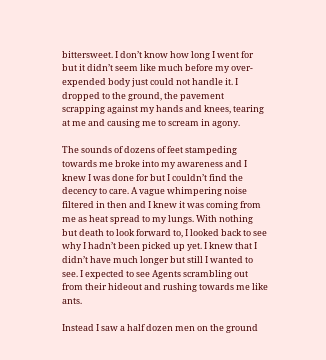bittersweet. I don’t know how long I went for but it didn’t seem like much before my over-expended body just could not handle it. I dropped to the ground, the pavement scrapping against my hands and knees, tearing at me and causing me to scream in agony.

The sounds of dozens of feet stampeding towards me broke into my awareness and I knew I was done for but I couldn’t find the decency to care. A vague whimpering noise filtered in then and I knew it was coming from me as heat spread to my lungs. With nothing but death to look forward to, I looked back to see why I hadn’t been picked up yet. I knew that I didn’t have much longer but still I wanted to see. I expected to see Agents scrambling out from their hideout and rushing towards me like ants.

Instead I saw a half dozen men on the ground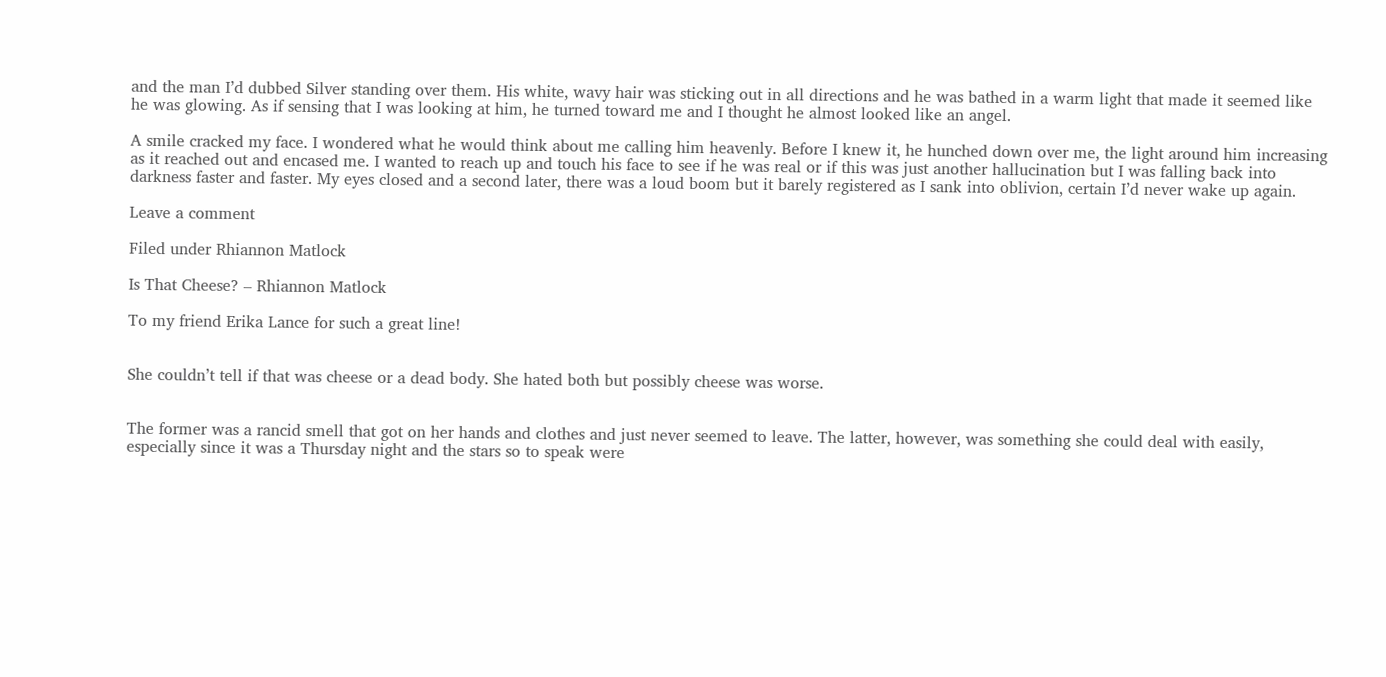and the man I’d dubbed Silver standing over them. His white, wavy hair was sticking out in all directions and he was bathed in a warm light that made it seemed like he was glowing. As if sensing that I was looking at him, he turned toward me and I thought he almost looked like an angel.

A smile cracked my face. I wondered what he would think about me calling him heavenly. Before I knew it, he hunched down over me, the light around him increasing as it reached out and encased me. I wanted to reach up and touch his face to see if he was real or if this was just another hallucination but I was falling back into darkness faster and faster. My eyes closed and a second later, there was a loud boom but it barely registered as I sank into oblivion, certain I’d never wake up again.

Leave a comment

Filed under Rhiannon Matlock

Is That Cheese? – Rhiannon Matlock

To my friend Erika Lance for such a great line!


She couldn’t tell if that was cheese or a dead body. She hated both but possibly cheese was worse.


The former was a rancid smell that got on her hands and clothes and just never seemed to leave. The latter, however, was something she could deal with easily, especially since it was a Thursday night and the stars so to speak were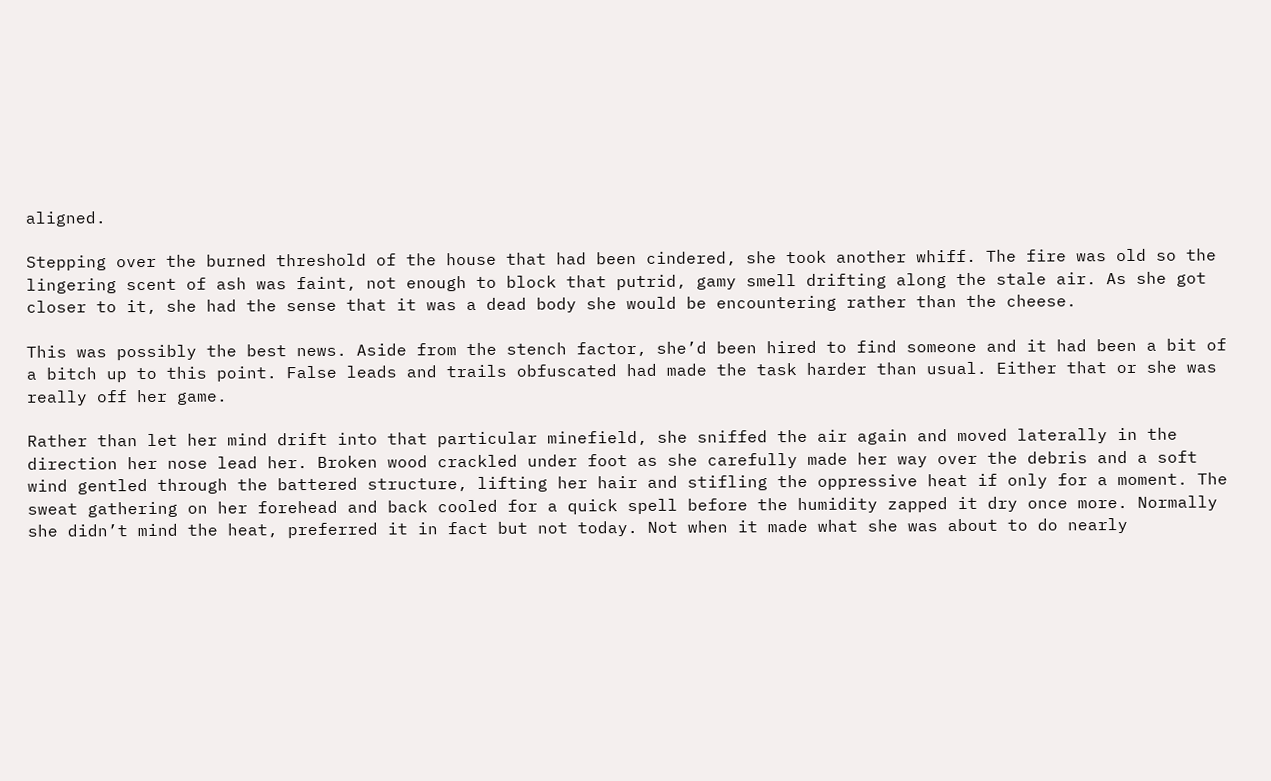aligned.

Stepping over the burned threshold of the house that had been cindered, she took another whiff. The fire was old so the lingering scent of ash was faint, not enough to block that putrid, gamy smell drifting along the stale air. As she got closer to it, she had the sense that it was a dead body she would be encountering rather than the cheese.

This was possibly the best news. Aside from the stench factor, she’d been hired to find someone and it had been a bit of a bitch up to this point. False leads and trails obfuscated had made the task harder than usual. Either that or she was really off her game.

Rather than let her mind drift into that particular minefield, she sniffed the air again and moved laterally in the direction her nose lead her. Broken wood crackled under foot as she carefully made her way over the debris and a soft wind gentled through the battered structure, lifting her hair and stifling the oppressive heat if only for a moment. The sweat gathering on her forehead and back cooled for a quick spell before the humidity zapped it dry once more. Normally she didn’t mind the heat, preferred it in fact but not today. Not when it made what she was about to do nearly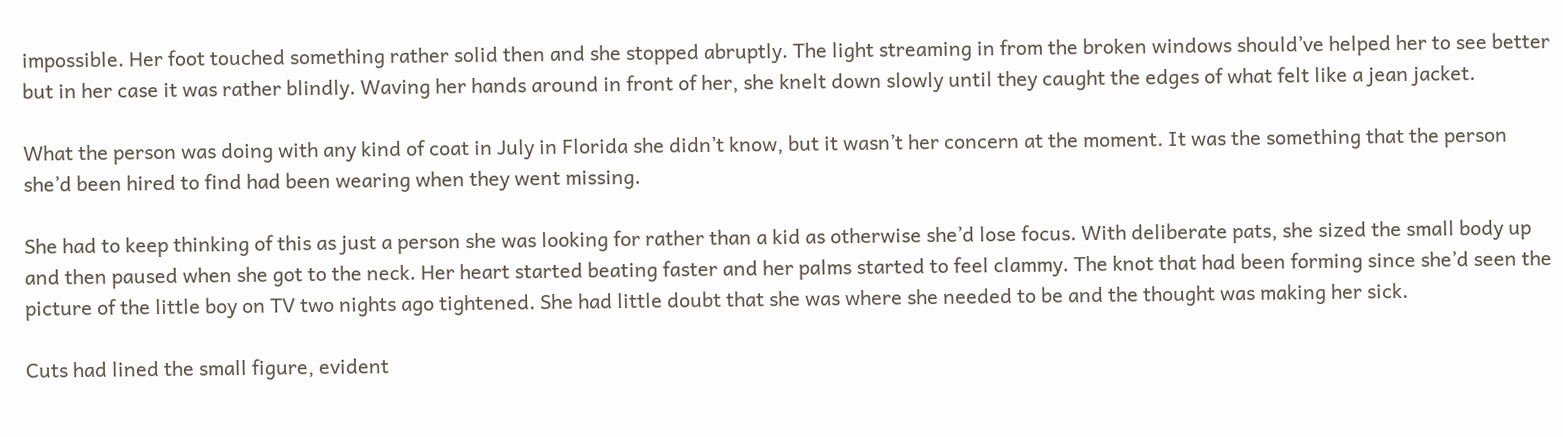impossible. Her foot touched something rather solid then and she stopped abruptly. The light streaming in from the broken windows should’ve helped her to see better but in her case it was rather blindly. Waving her hands around in front of her, she knelt down slowly until they caught the edges of what felt like a jean jacket.

What the person was doing with any kind of coat in July in Florida she didn’t know, but it wasn’t her concern at the moment. It was the something that the person she’d been hired to find had been wearing when they went missing.

She had to keep thinking of this as just a person she was looking for rather than a kid as otherwise she’d lose focus. With deliberate pats, she sized the small body up and then paused when she got to the neck. Her heart started beating faster and her palms started to feel clammy. The knot that had been forming since she’d seen the picture of the little boy on TV two nights ago tightened. She had little doubt that she was where she needed to be and the thought was making her sick.

Cuts had lined the small figure, evident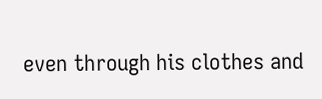even through his clothes and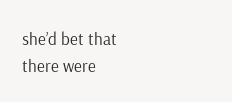she’d bet that there were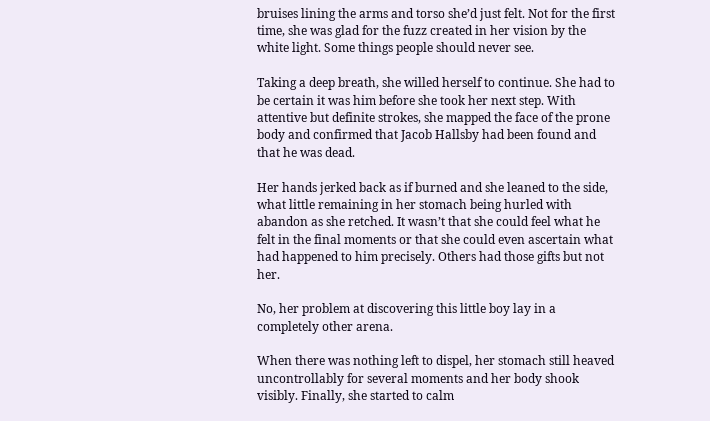bruises lining the arms and torso she’d just felt. Not for the first time, she was glad for the fuzz created in her vision by the white light. Some things people should never see.

Taking a deep breath, she willed herself to continue. She had to be certain it was him before she took her next step. With attentive but definite strokes, she mapped the face of the prone body and confirmed that Jacob Hallsby had been found and that he was dead.

Her hands jerked back as if burned and she leaned to the side, what little remaining in her stomach being hurled with abandon as she retched. It wasn’t that she could feel what he felt in the final moments or that she could even ascertain what had happened to him precisely. Others had those gifts but not her.

No, her problem at discovering this little boy lay in a completely other arena.

When there was nothing left to dispel, her stomach still heaved uncontrollably for several moments and her body shook visibly. Finally, she started to calm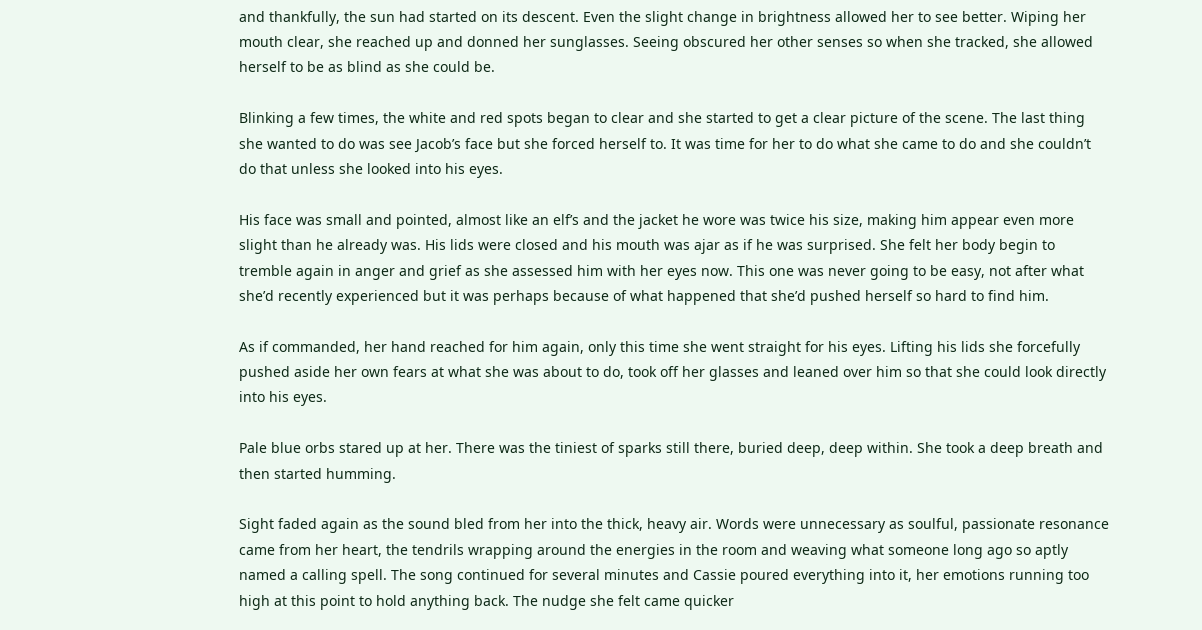and thankfully, the sun had started on its descent. Even the slight change in brightness allowed her to see better. Wiping her mouth clear, she reached up and donned her sunglasses. Seeing obscured her other senses so when she tracked, she allowed herself to be as blind as she could be.

Blinking a few times, the white and red spots began to clear and she started to get a clear picture of the scene. The last thing she wanted to do was see Jacob’s face but she forced herself to. It was time for her to do what she came to do and she couldn’t do that unless she looked into his eyes.

His face was small and pointed, almost like an elf’s and the jacket he wore was twice his size, making him appear even more slight than he already was. His lids were closed and his mouth was ajar as if he was surprised. She felt her body begin to tremble again in anger and grief as she assessed him with her eyes now. This one was never going to be easy, not after what she’d recently experienced but it was perhaps because of what happened that she’d pushed herself so hard to find him.

As if commanded, her hand reached for him again, only this time she went straight for his eyes. Lifting his lids she forcefully pushed aside her own fears at what she was about to do, took off her glasses and leaned over him so that she could look directly into his eyes.

Pale blue orbs stared up at her. There was the tiniest of sparks still there, buried deep, deep within. She took a deep breath and then started humming.

Sight faded again as the sound bled from her into the thick, heavy air. Words were unnecessary as soulful, passionate resonance came from her heart, the tendrils wrapping around the energies in the room and weaving what someone long ago so aptly named a calling spell. The song continued for several minutes and Cassie poured everything into it, her emotions running too high at this point to hold anything back. The nudge she felt came quicker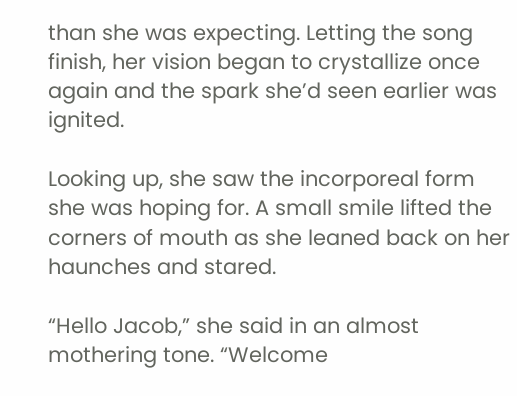than she was expecting. Letting the song finish, her vision began to crystallize once again and the spark she’d seen earlier was ignited.

Looking up, she saw the incorporeal form she was hoping for. A small smile lifted the corners of mouth as she leaned back on her haunches and stared.

“Hello Jacob,” she said in an almost mothering tone. “Welcome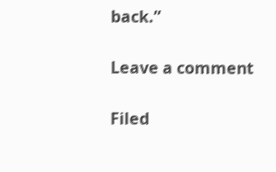back.”

Leave a comment

Filed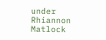under Rhiannon Matlock